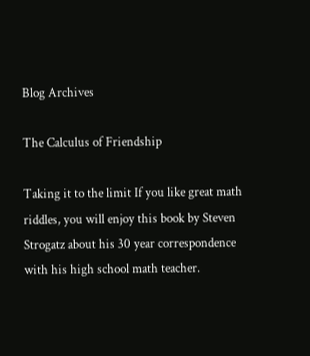Blog Archives

The Calculus of Friendship

Taking it to the limit If you like great math riddles, you will enjoy this book by Steven Strogatz about his 30 year correspondence with his high school math teacher.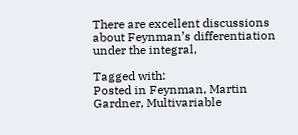There are excellent discussions about Feynman’s differentiation under the integral,

Tagged with:
Posted in Feynman, Martin Gardner, Multivariable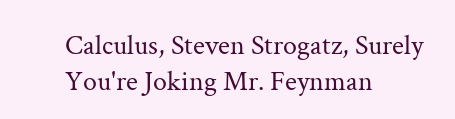Calculus, Steven Strogatz, Surely You're Joking Mr. Feynman